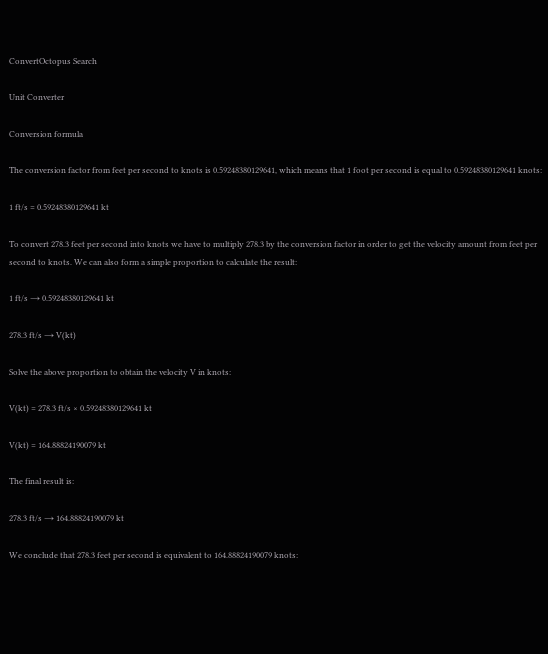ConvertOctopus Search

Unit Converter

Conversion formula

The conversion factor from feet per second to knots is 0.59248380129641, which means that 1 foot per second is equal to 0.59248380129641 knots:

1 ft/s = 0.59248380129641 kt

To convert 278.3 feet per second into knots we have to multiply 278.3 by the conversion factor in order to get the velocity amount from feet per second to knots. We can also form a simple proportion to calculate the result:

1 ft/s → 0.59248380129641 kt

278.3 ft/s → V(kt)

Solve the above proportion to obtain the velocity V in knots:

V(kt) = 278.3 ft/s × 0.59248380129641 kt

V(kt) = 164.88824190079 kt

The final result is:

278.3 ft/s → 164.88824190079 kt

We conclude that 278.3 feet per second is equivalent to 164.88824190079 knots: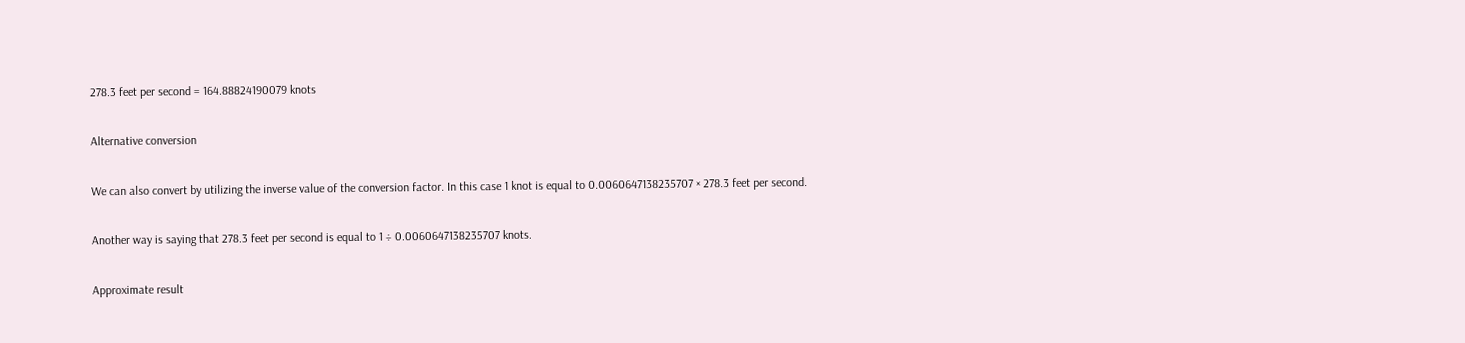278.3 feet per second = 164.88824190079 knots

Alternative conversion

We can also convert by utilizing the inverse value of the conversion factor. In this case 1 knot is equal to 0.0060647138235707 × 278.3 feet per second.

Another way is saying that 278.3 feet per second is equal to 1 ÷ 0.0060647138235707 knots.

Approximate result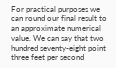For practical purposes we can round our final result to an approximate numerical value. We can say that two hundred seventy-eight point three feet per second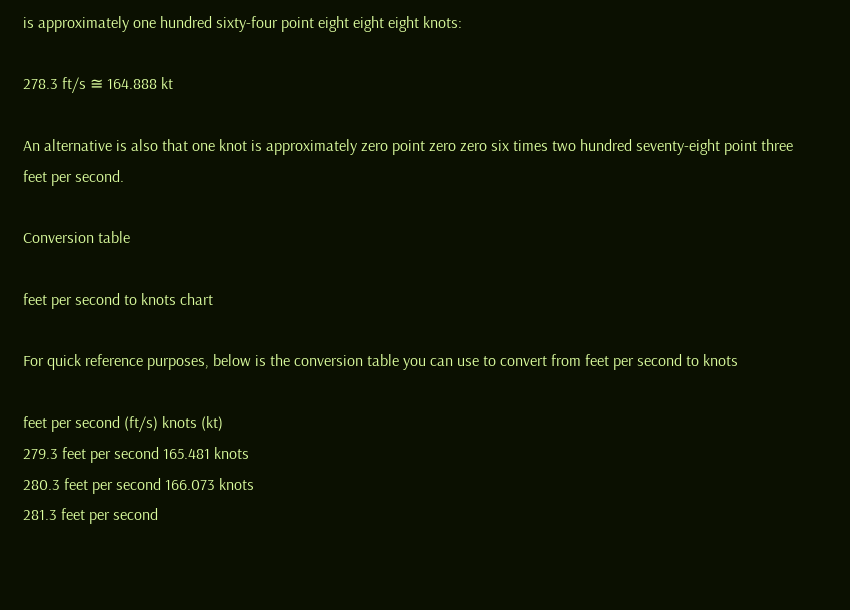is approximately one hundred sixty-four point eight eight eight knots:

278.3 ft/s ≅ 164.888 kt

An alternative is also that one knot is approximately zero point zero zero six times two hundred seventy-eight point three feet per second.

Conversion table

feet per second to knots chart

For quick reference purposes, below is the conversion table you can use to convert from feet per second to knots

feet per second (ft/s) knots (kt)
279.3 feet per second 165.481 knots
280.3 feet per second 166.073 knots
281.3 feet per second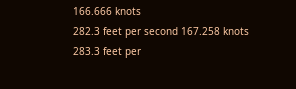166.666 knots
282.3 feet per second 167.258 knots
283.3 feet per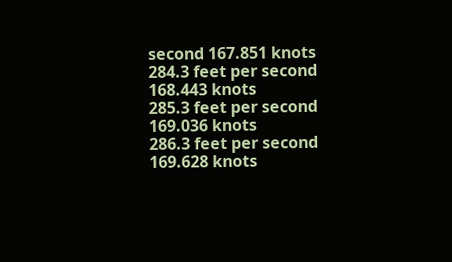second 167.851 knots
284.3 feet per second 168.443 knots
285.3 feet per second 169.036 knots
286.3 feet per second 169.628 knots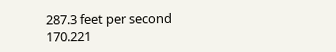287.3 feet per second 170.221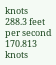knots
288.3 feet per second 170.813 knots